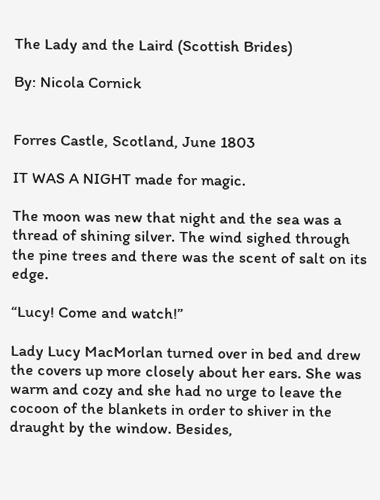The Lady and the Laird (Scottish Brides)

By: Nicola Cornick


Forres Castle, Scotland, June 1803

IT WAS A NIGHT made for magic.

The moon was new that night and the sea was a thread of shining silver. The wind sighed through the pine trees and there was the scent of salt on its edge.

“Lucy! Come and watch!”

Lady Lucy MacMorlan turned over in bed and drew the covers up more closely about her ears. She was warm and cozy and she had no urge to leave the cocoon of the blankets in order to shiver in the draught by the window. Besides,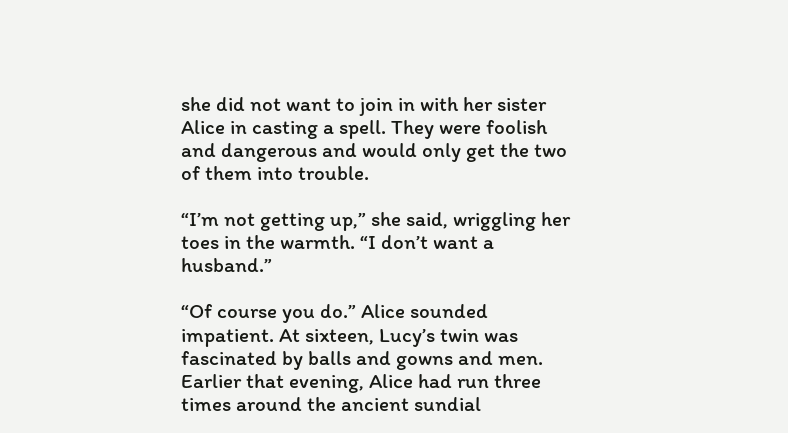she did not want to join in with her sister Alice in casting a spell. They were foolish and dangerous and would only get the two of them into trouble.

“I’m not getting up,” she said, wriggling her toes in the warmth. “I don’t want a husband.”

“Of course you do.” Alice sounded impatient. At sixteen, Lucy’s twin was fascinated by balls and gowns and men. Earlier that evening, Alice had run three times around the ancient sundial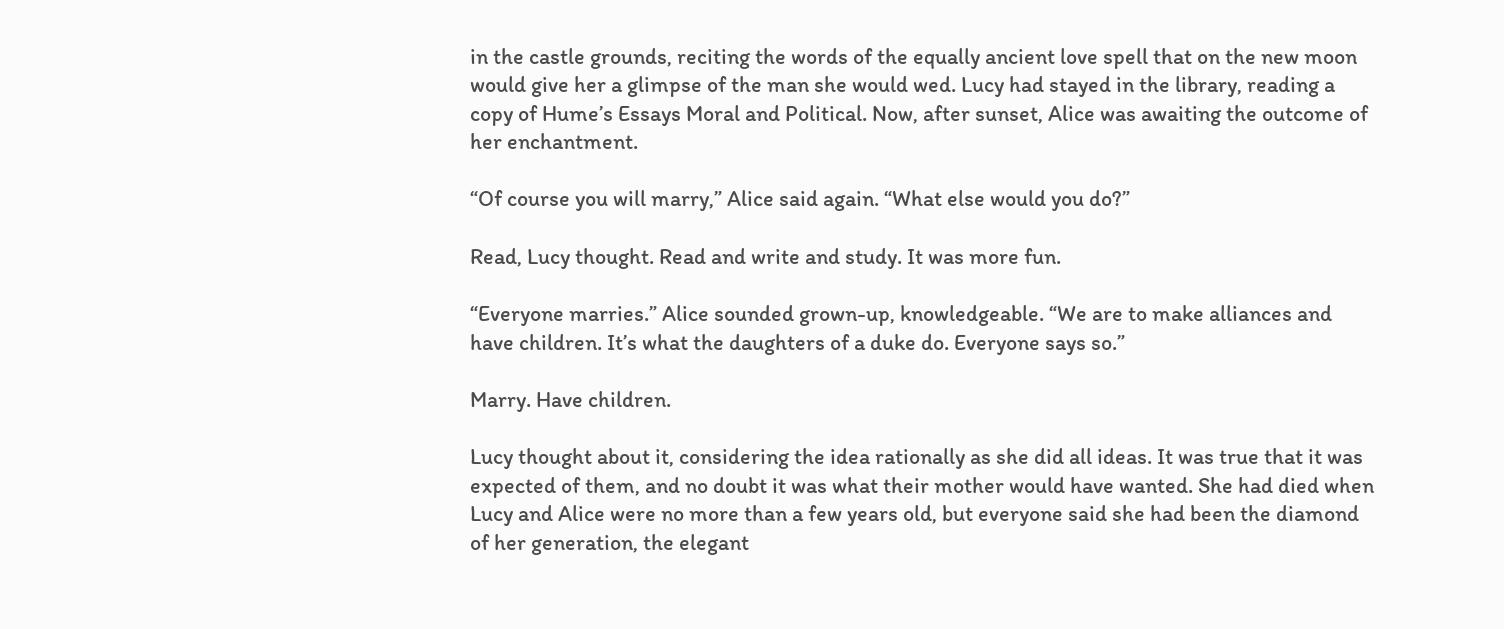in the castle grounds, reciting the words of the equally ancient love spell that on the new moon would give her a glimpse of the man she would wed. Lucy had stayed in the library, reading a copy of Hume’s Essays Moral and Political. Now, after sunset, Alice was awaiting the outcome of her enchantment.

“Of course you will marry,” Alice said again. “What else would you do?”

Read, Lucy thought. Read and write and study. It was more fun.

“Everyone marries.” Alice sounded grown-up, knowledgeable. “We are to make alliances and have children. It’s what the daughters of a duke do. Everyone says so.”

Marry. Have children.

Lucy thought about it, considering the idea rationally as she did all ideas. It was true that it was expected of them, and no doubt it was what their mother would have wanted. She had died when Lucy and Alice were no more than a few years old, but everyone said she had been the diamond of her generation, the elegant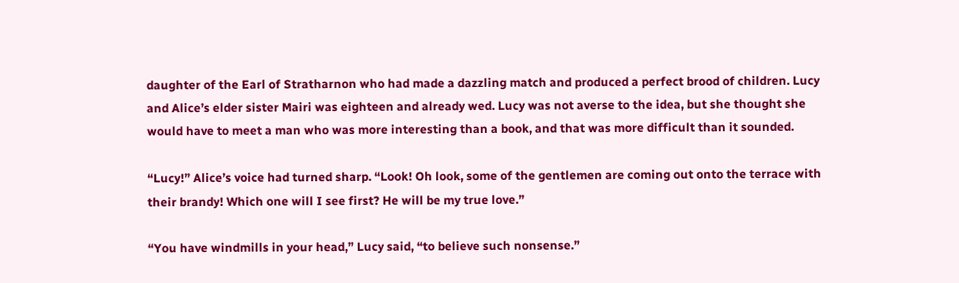daughter of the Earl of Stratharnon who had made a dazzling match and produced a perfect brood of children. Lucy and Alice’s elder sister Mairi was eighteen and already wed. Lucy was not averse to the idea, but she thought she would have to meet a man who was more interesting than a book, and that was more difficult than it sounded.

“Lucy!” Alice’s voice had turned sharp. “Look! Oh look, some of the gentlemen are coming out onto the terrace with their brandy! Which one will I see first? He will be my true love.”

“You have windmills in your head,” Lucy said, “to believe such nonsense.”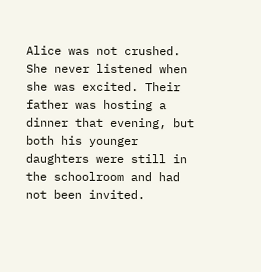Alice was not crushed. She never listened when she was excited. Their father was hosting a dinner that evening, but both his younger daughters were still in the schoolroom and had not been invited.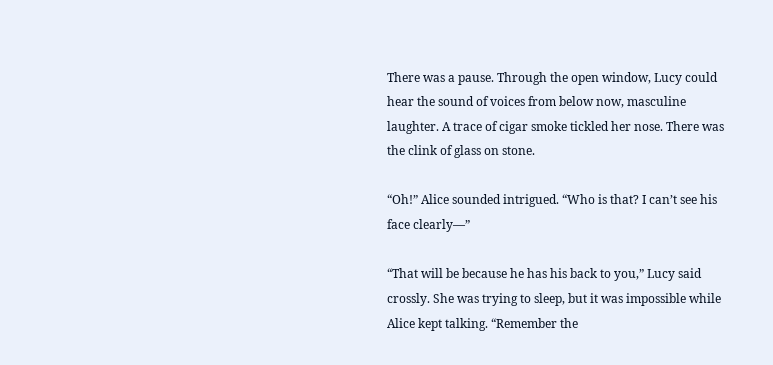There was a pause. Through the open window, Lucy could hear the sound of voices from below now, masculine laughter. A trace of cigar smoke tickled her nose. There was the clink of glass on stone.

“Oh!” Alice sounded intrigued. “Who is that? I can’t see his face clearly—”

“That will be because he has his back to you,” Lucy said crossly. She was trying to sleep, but it was impossible while Alice kept talking. “Remember the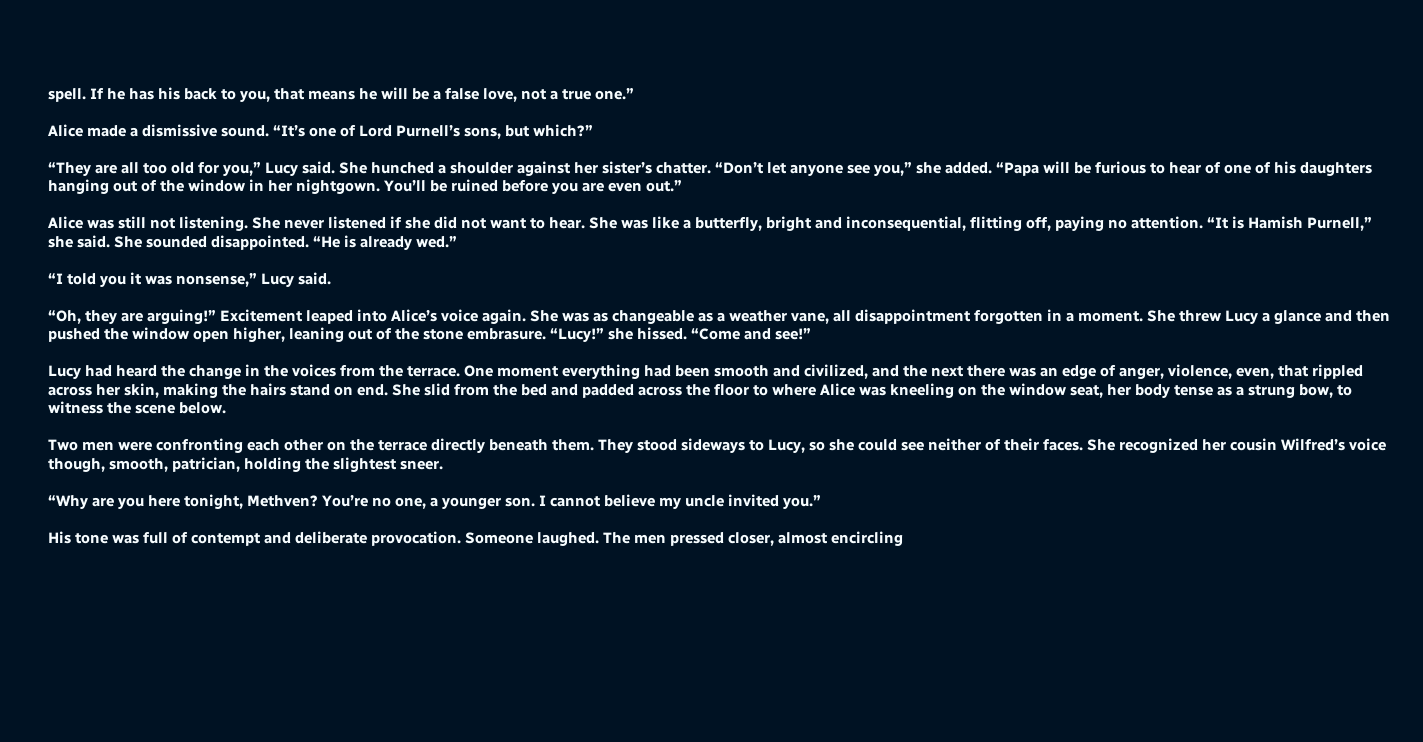spell. If he has his back to you, that means he will be a false love, not a true one.”

Alice made a dismissive sound. “It’s one of Lord Purnell’s sons, but which?”

“They are all too old for you,” Lucy said. She hunched a shoulder against her sister’s chatter. “Don’t let anyone see you,” she added. “Papa will be furious to hear of one of his daughters hanging out of the window in her nightgown. You’ll be ruined before you are even out.”

Alice was still not listening. She never listened if she did not want to hear. She was like a butterfly, bright and inconsequential, flitting off, paying no attention. “It is Hamish Purnell,” she said. She sounded disappointed. “He is already wed.”

“I told you it was nonsense,” Lucy said.

“Oh, they are arguing!” Excitement leaped into Alice’s voice again. She was as changeable as a weather vane, all disappointment forgotten in a moment. She threw Lucy a glance and then pushed the window open higher, leaning out of the stone embrasure. “Lucy!” she hissed. “Come and see!”

Lucy had heard the change in the voices from the terrace. One moment everything had been smooth and civilized, and the next there was an edge of anger, violence, even, that rippled across her skin, making the hairs stand on end. She slid from the bed and padded across the floor to where Alice was kneeling on the window seat, her body tense as a strung bow, to witness the scene below.

Two men were confronting each other on the terrace directly beneath them. They stood sideways to Lucy, so she could see neither of their faces. She recognized her cousin Wilfred’s voice though, smooth, patrician, holding the slightest sneer.

“Why are you here tonight, Methven? You’re no one, a younger son. I cannot believe my uncle invited you.”

His tone was full of contempt and deliberate provocation. Someone laughed. The men pressed closer, almost encircling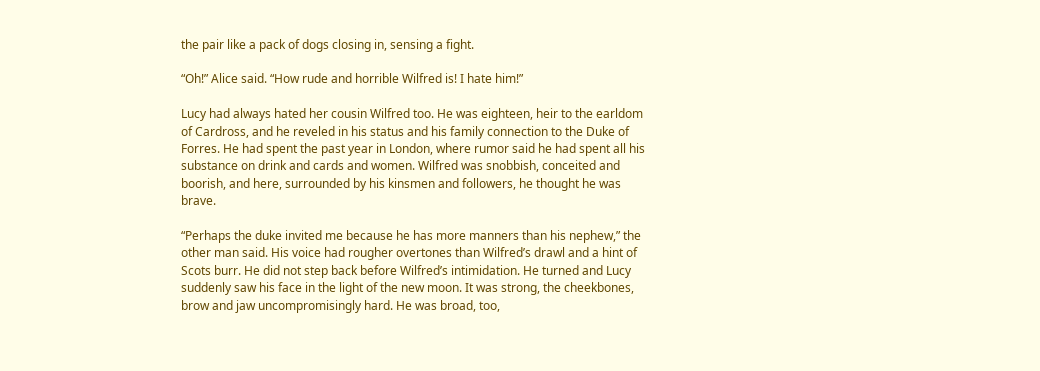the pair like a pack of dogs closing in, sensing a fight.

“Oh!” Alice said. “How rude and horrible Wilfred is! I hate him!”

Lucy had always hated her cousin Wilfred too. He was eighteen, heir to the earldom of Cardross, and he reveled in his status and his family connection to the Duke of Forres. He had spent the past year in London, where rumor said he had spent all his substance on drink and cards and women. Wilfred was snobbish, conceited and boorish, and here, surrounded by his kinsmen and followers, he thought he was brave.

“Perhaps the duke invited me because he has more manners than his nephew,” the other man said. His voice had rougher overtones than Wilfred’s drawl and a hint of Scots burr. He did not step back before Wilfred’s intimidation. He turned and Lucy suddenly saw his face in the light of the new moon. It was strong, the cheekbones, brow and jaw uncompromisingly hard. He was broad, too,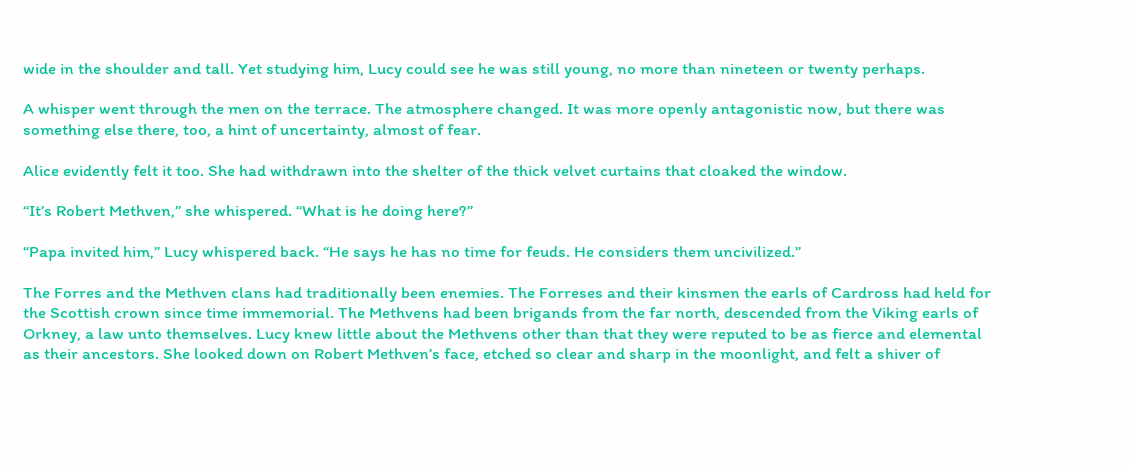wide in the shoulder and tall. Yet studying him, Lucy could see he was still young, no more than nineteen or twenty perhaps.

A whisper went through the men on the terrace. The atmosphere changed. It was more openly antagonistic now, but there was something else there, too, a hint of uncertainty, almost of fear.

Alice evidently felt it too. She had withdrawn into the shelter of the thick velvet curtains that cloaked the window.

“It’s Robert Methven,” she whispered. “What is he doing here?”

“Papa invited him,” Lucy whispered back. “He says he has no time for feuds. He considers them uncivilized.”

The Forres and the Methven clans had traditionally been enemies. The Forreses and their kinsmen the earls of Cardross had held for the Scottish crown since time immemorial. The Methvens had been brigands from the far north, descended from the Viking earls of Orkney, a law unto themselves. Lucy knew little about the Methvens other than that they were reputed to be as fierce and elemental as their ancestors. She looked down on Robert Methven’s face, etched so clear and sharp in the moonlight, and felt a shiver of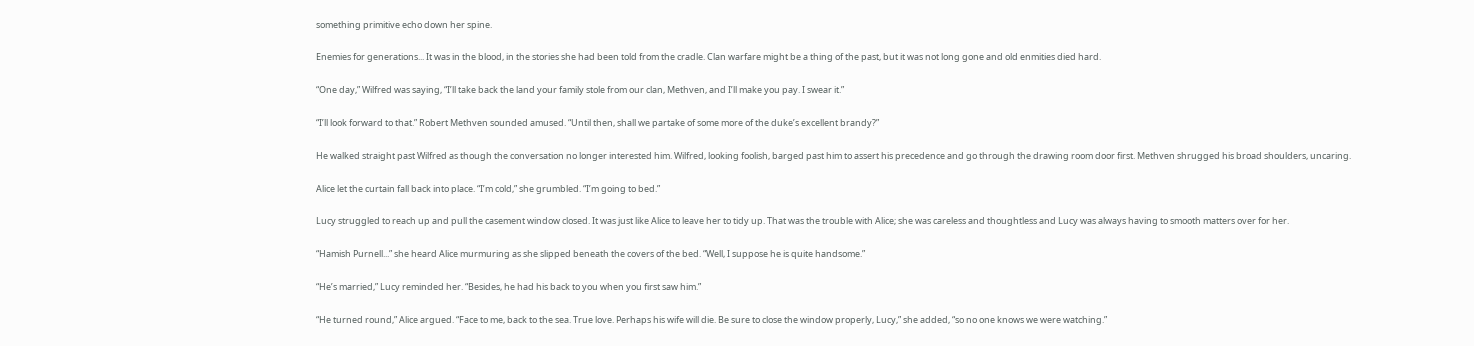something primitive echo down her spine.

Enemies for generations... It was in the blood, in the stories she had been told from the cradle. Clan warfare might be a thing of the past, but it was not long gone and old enmities died hard.

“One day,” Wilfred was saying, “I’ll take back the land your family stole from our clan, Methven, and I’ll make you pay. I swear it.”

“I’ll look forward to that.” Robert Methven sounded amused. “Until then, shall we partake of some more of the duke’s excellent brandy?”

He walked straight past Wilfred as though the conversation no longer interested him. Wilfred, looking foolish, barged past him to assert his precedence and go through the drawing room door first. Methven shrugged his broad shoulders, uncaring.

Alice let the curtain fall back into place. “I’m cold,” she grumbled. “I’m going to bed.”

Lucy struggled to reach up and pull the casement window closed. It was just like Alice to leave her to tidy up. That was the trouble with Alice; she was careless and thoughtless and Lucy was always having to smooth matters over for her.

“Hamish Purnell...” she heard Alice murmuring as she slipped beneath the covers of the bed. “Well, I suppose he is quite handsome.”

“He’s married,” Lucy reminded her. “Besides, he had his back to you when you first saw him.”

“He turned round,” Alice argued. “Face to me, back to the sea. True love. Perhaps his wife will die. Be sure to close the window properly, Lucy,” she added, “so no one knows we were watching.”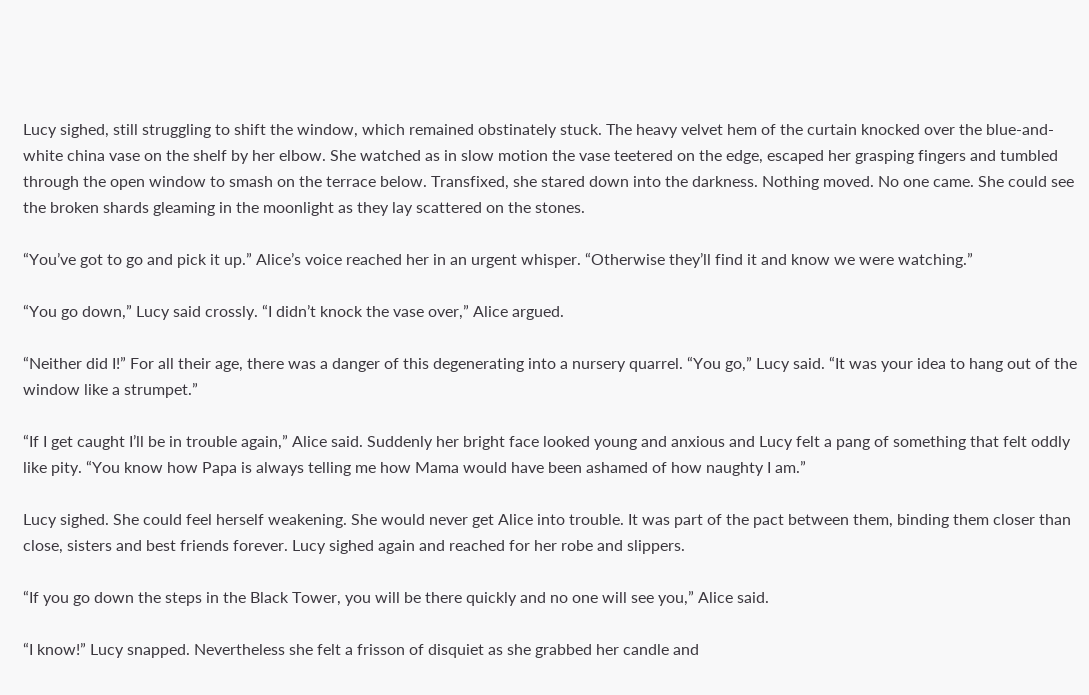Lucy sighed, still struggling to shift the window, which remained obstinately stuck. The heavy velvet hem of the curtain knocked over the blue-and-white china vase on the shelf by her elbow. She watched as in slow motion the vase teetered on the edge, escaped her grasping fingers and tumbled through the open window to smash on the terrace below. Transfixed, she stared down into the darkness. Nothing moved. No one came. She could see the broken shards gleaming in the moonlight as they lay scattered on the stones.

“You’ve got to go and pick it up.” Alice’s voice reached her in an urgent whisper. “Otherwise they’ll find it and know we were watching.”

“You go down,” Lucy said crossly. “I didn’t knock the vase over,” Alice argued.

“Neither did I!” For all their age, there was a danger of this degenerating into a nursery quarrel. “You go,” Lucy said. “It was your idea to hang out of the window like a strumpet.”

“If I get caught I’ll be in trouble again,” Alice said. Suddenly her bright face looked young and anxious and Lucy felt a pang of something that felt oddly like pity. “You know how Papa is always telling me how Mama would have been ashamed of how naughty I am.”

Lucy sighed. She could feel herself weakening. She would never get Alice into trouble. It was part of the pact between them, binding them closer than close, sisters and best friends forever. Lucy sighed again and reached for her robe and slippers.

“If you go down the steps in the Black Tower, you will be there quickly and no one will see you,” Alice said.

“I know!” Lucy snapped. Nevertheless she felt a frisson of disquiet as she grabbed her candle and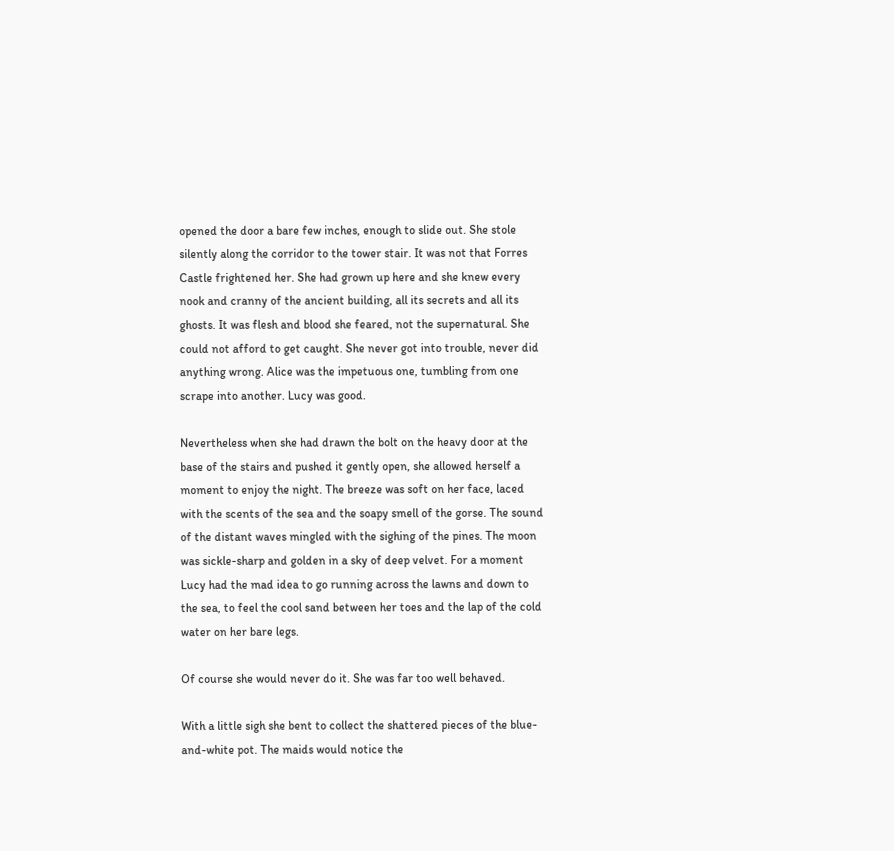opened the door a bare few inches, enough to slide out. She stole silently along the corridor to the tower stair. It was not that Forres Castle frightened her. She had grown up here and she knew every nook and cranny of the ancient building, all its secrets and all its ghosts. It was flesh and blood she feared, not the supernatural. She could not afford to get caught. She never got into trouble, never did anything wrong. Alice was the impetuous one, tumbling from one scrape into another. Lucy was good.

Nevertheless when she had drawn the bolt on the heavy door at the base of the stairs and pushed it gently open, she allowed herself a moment to enjoy the night. The breeze was soft on her face, laced with the scents of the sea and the soapy smell of the gorse. The sound of the distant waves mingled with the sighing of the pines. The moon was sickle-sharp and golden in a sky of deep velvet. For a moment Lucy had the mad idea to go running across the lawns and down to the sea, to feel the cool sand between her toes and the lap of the cold water on her bare legs.

Of course she would never do it. She was far too well behaved.

With a little sigh she bent to collect the shattered pieces of the blue-and-white pot. The maids would notice the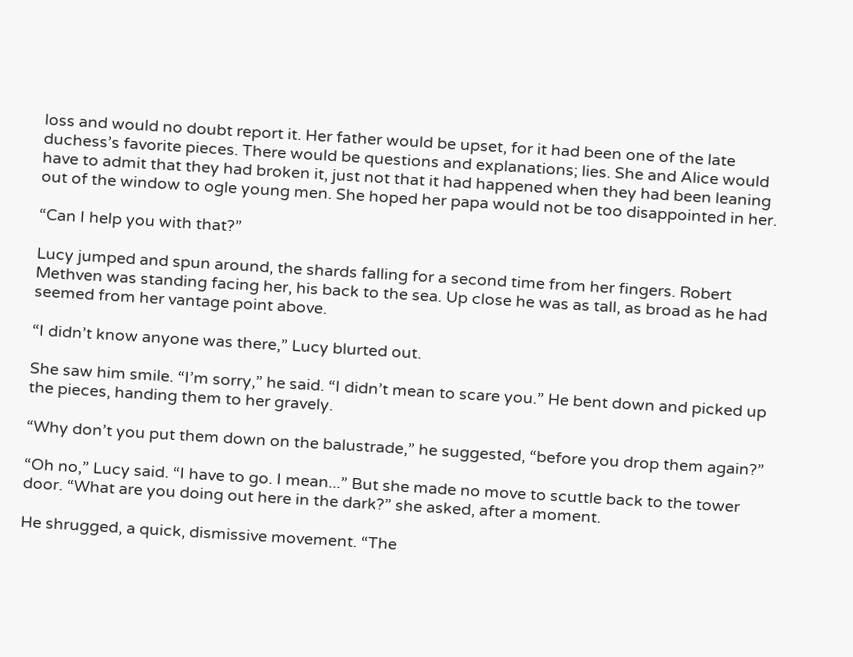loss and would no doubt report it. Her father would be upset, for it had been one of the late duchess’s favorite pieces. There would be questions and explanations; lies. She and Alice would have to admit that they had broken it, just not that it had happened when they had been leaning out of the window to ogle young men. She hoped her papa would not be too disappointed in her.

“Can I help you with that?”

Lucy jumped and spun around, the shards falling for a second time from her fingers. Robert Methven was standing facing her, his back to the sea. Up close he was as tall, as broad as he had seemed from her vantage point above.

“I didn’t know anyone was there,” Lucy blurted out.

She saw him smile. “I’m sorry,” he said. “I didn’t mean to scare you.” He bent down and picked up the pieces, handing them to her gravely.

“Why don’t you put them down on the balustrade,” he suggested, “before you drop them again?”

“Oh no,” Lucy said. “I have to go. I mean...” But she made no move to scuttle back to the tower door. “What are you doing out here in the dark?” she asked, after a moment.

He shrugged, a quick, dismissive movement. “The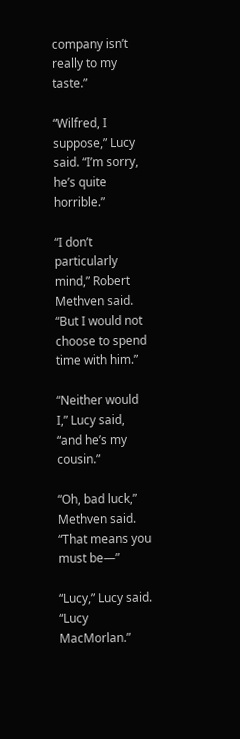company isn’t really to my taste.”

“Wilfred, I suppose,” Lucy said. “I’m sorry, he’s quite horrible.”

“I don’t particularly mind,” Robert Methven said. “But I would not choose to spend time with him.”

“Neither would I,” Lucy said, “and he’s my cousin.”

“Oh, bad luck,” Methven said. “That means you must be—”

“Lucy,” Lucy said. “Lucy MacMorlan.”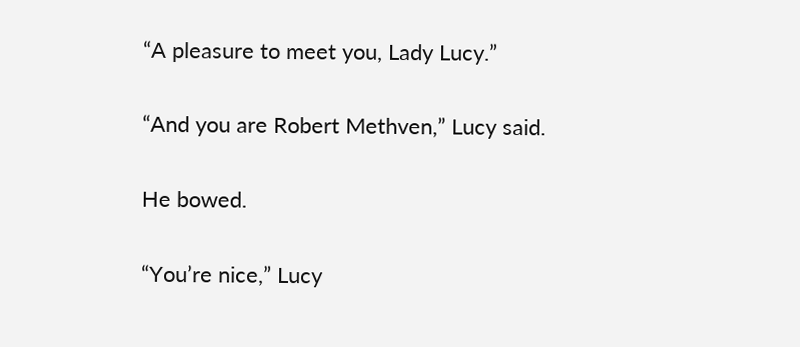“A pleasure to meet you, Lady Lucy.”

“And you are Robert Methven,” Lucy said.

He bowed.

“You’re nice,” Lucy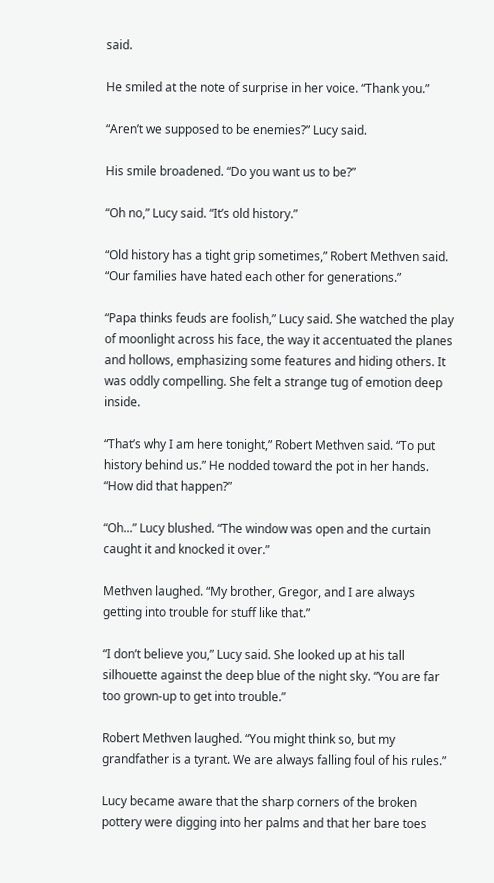said.

He smiled at the note of surprise in her voice. “Thank you.”

“Aren’t we supposed to be enemies?” Lucy said.

His smile broadened. “Do you want us to be?”

“Oh no,” Lucy said. “It’s old history.”

“Old history has a tight grip sometimes,” Robert Methven said. “Our families have hated each other for generations.”

“Papa thinks feuds are foolish,” Lucy said. She watched the play of moonlight across his face, the way it accentuated the planes and hollows, emphasizing some features and hiding others. It was oddly compelling. She felt a strange tug of emotion deep inside.

“That’s why I am here tonight,” Robert Methven said. “To put history behind us.” He nodded toward the pot in her hands. “How did that happen?”

“Oh...” Lucy blushed. “The window was open and the curtain caught it and knocked it over.”

Methven laughed. “My brother, Gregor, and I are always getting into trouble for stuff like that.”

“I don’t believe you,” Lucy said. She looked up at his tall silhouette against the deep blue of the night sky. “You are far too grown-up to get into trouble.”

Robert Methven laughed. “You might think so, but my grandfather is a tyrant. We are always falling foul of his rules.”

Lucy became aware that the sharp corners of the broken pottery were digging into her palms and that her bare toes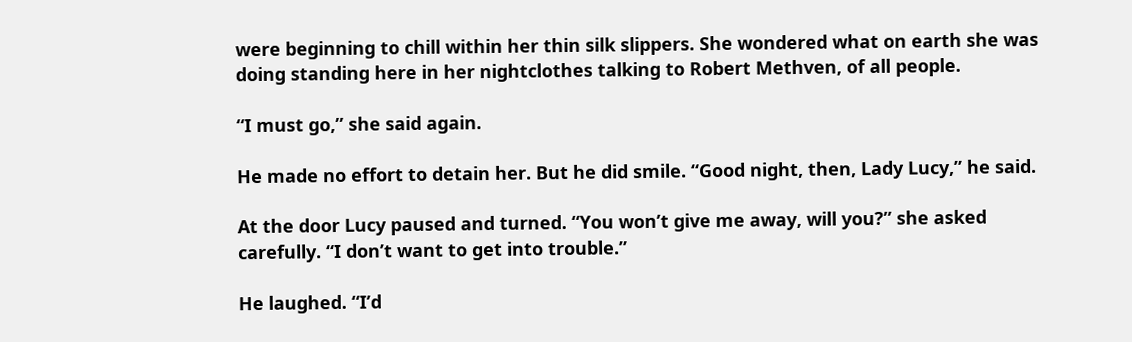were beginning to chill within her thin silk slippers. She wondered what on earth she was doing standing here in her nightclothes talking to Robert Methven, of all people.

“I must go,” she said again.

He made no effort to detain her. But he did smile. “Good night, then, Lady Lucy,” he said.

At the door Lucy paused and turned. “You won’t give me away, will you?” she asked carefully. “I don’t want to get into trouble.”

He laughed. “I’d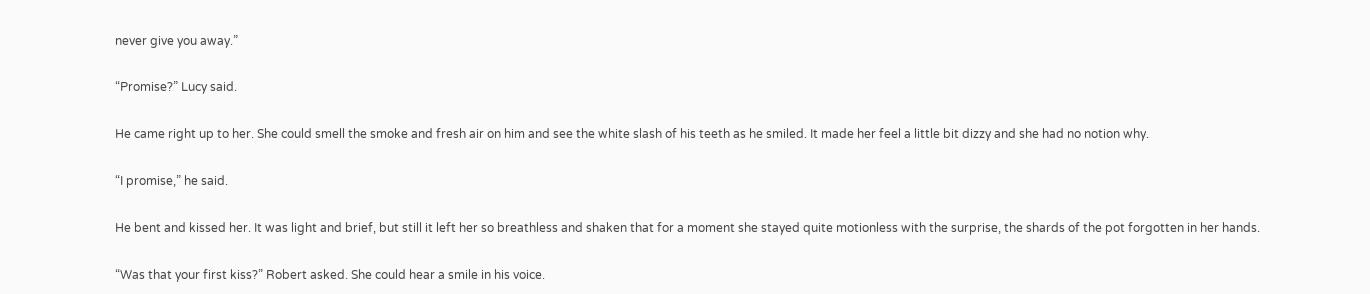never give you away.”

“Promise?” Lucy said.

He came right up to her. She could smell the smoke and fresh air on him and see the white slash of his teeth as he smiled. It made her feel a little bit dizzy and she had no notion why.

“I promise,” he said.

He bent and kissed her. It was light and brief, but still it left her so breathless and shaken that for a moment she stayed quite motionless with the surprise, the shards of the pot forgotten in her hands.

“Was that your first kiss?” Robert asked. She could hear a smile in his voice.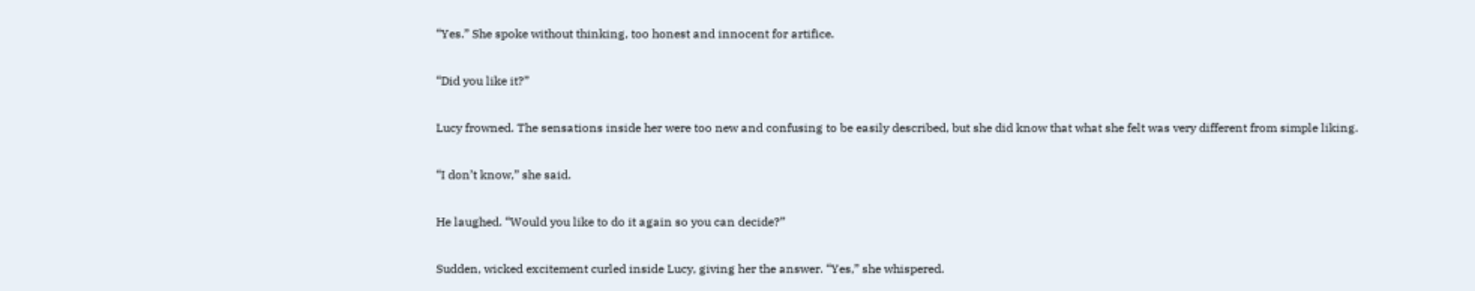“Yes.” She spoke without thinking, too honest and innocent for artifice.

“Did you like it?”

Lucy frowned. The sensations inside her were too new and confusing to be easily described, but she did know that what she felt was very different from simple liking.

“I don’t know,” she said.

He laughed. “Would you like to do it again so you can decide?”

Sudden, wicked excitement curled inside Lucy, giving her the answer. “Yes,” she whispered.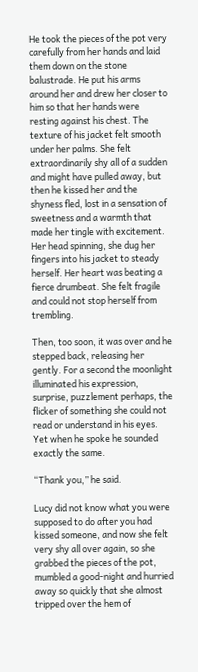He took the pieces of the pot very carefully from her hands and laid them down on the stone balustrade. He put his arms around her and drew her closer to him so that her hands were resting against his chest. The texture of his jacket felt smooth under her palms. She felt extraordinarily shy all of a sudden and might have pulled away, but then he kissed her and the shyness fled, lost in a sensation of sweetness and a warmth that made her tingle with excitement. Her head spinning, she dug her fingers into his jacket to steady herself. Her heart was beating a fierce drumbeat. She felt fragile and could not stop herself from trembling.

Then, too soon, it was over and he stepped back, releasing her gently. For a second the moonlight illuminated his expression, surprise, puzzlement perhaps, the flicker of something she could not read or understand in his eyes. Yet when he spoke he sounded exactly the same.

“Thank you,” he said.

Lucy did not know what you were supposed to do after you had kissed someone, and now she felt very shy all over again, so she grabbed the pieces of the pot, mumbled a good-night and hurried away so quickly that she almost tripped over the hem of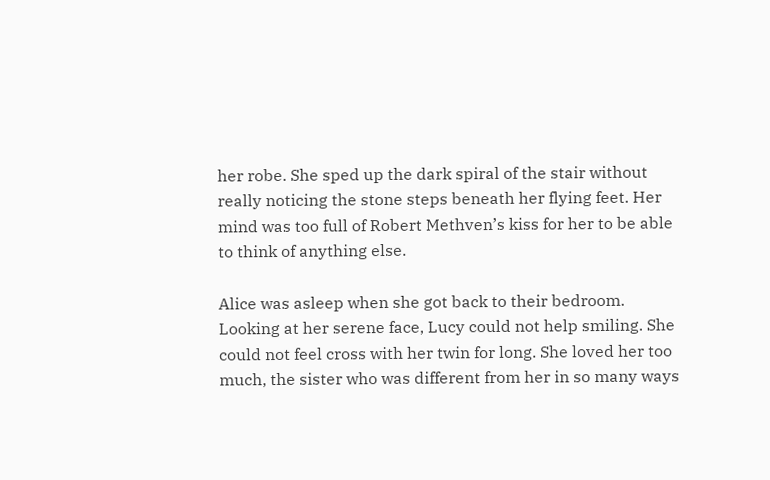her robe. She sped up the dark spiral of the stair without really noticing the stone steps beneath her flying feet. Her mind was too full of Robert Methven’s kiss for her to be able to think of anything else.

Alice was asleep when she got back to their bedroom. Looking at her serene face, Lucy could not help smiling. She could not feel cross with her twin for long. She loved her too much, the sister who was different from her in so many ways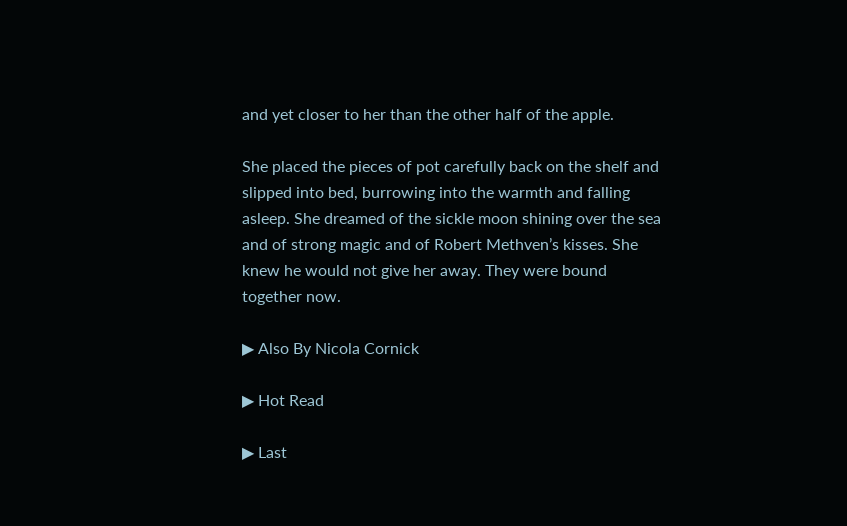and yet closer to her than the other half of the apple.

She placed the pieces of pot carefully back on the shelf and slipped into bed, burrowing into the warmth and falling asleep. She dreamed of the sickle moon shining over the sea and of strong magic and of Robert Methven’s kisses. She knew he would not give her away. They were bound together now.

▶ Also By Nicola Cornick

▶ Hot Read

▶ Last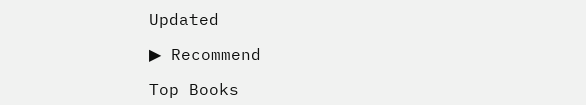Updated

▶ Recommend

Top Books